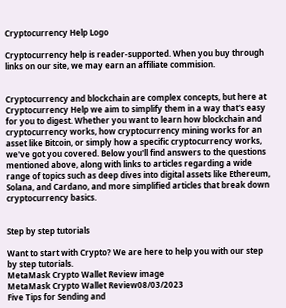Cryptocurrency Help Logo

Cryptocurrency help is reader-supported. When you buy through links on our site, we may earn an affiliate commision.


Cryptocurrency and blockchain are complex concepts, but here at Cryptocurrency Help we aim to simplify them in a way that's easy for you to digest. Whether you want to learn how blockchain and cryptocurrency works, how cryptocurrency mining works for an asset like Bitcoin, or simply how a specific cryptocurrency works, we've got you covered. Below you'll find answers to the questions mentioned above, along with links to articles regarding a wide range of topics such as deep dives into digital assets like Ethereum, Solana, and Cardano, and more simplified articles that break down cryptocurrency basics.


Step by step tutorials

Want to start with Crypto? We are here to help you with our step by step tutorials.
MetaMask Crypto Wallet Review image
MetaMask Crypto Wallet Review08/03/2023
Five Tips for Sending and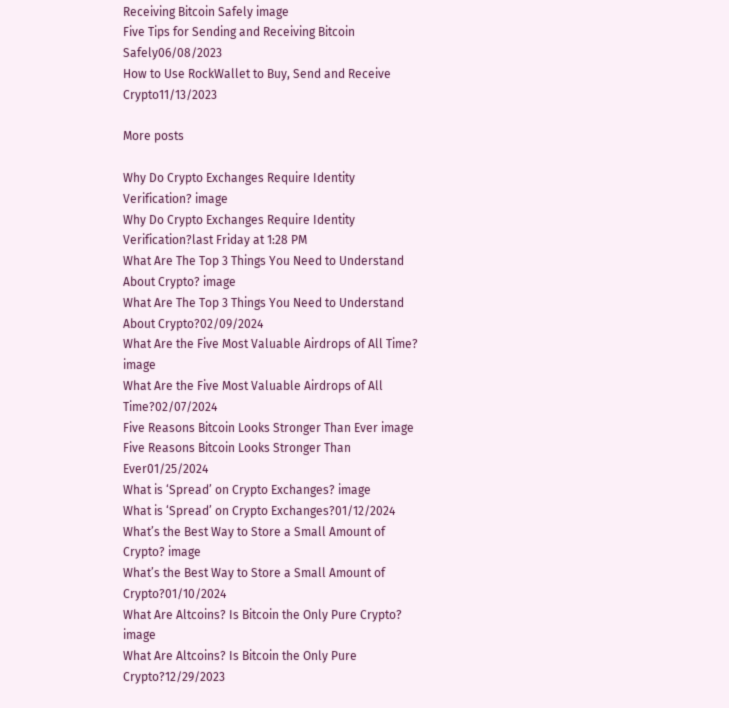Receiving Bitcoin Safely image
Five Tips for Sending and Receiving Bitcoin Safely06/08/2023
How to Use RockWallet to Buy, Send and Receive Crypto11/13/2023

More posts

Why Do Crypto Exchanges Require Identity Verification? image
Why Do Crypto Exchanges Require Identity Verification?last Friday at 1:28 PM
What Are The Top 3 Things You Need to Understand About Crypto? image
What Are The Top 3 Things You Need to Understand About Crypto?02/09/2024
What Are the Five Most Valuable Airdrops of All Time? image
What Are the Five Most Valuable Airdrops of All Time?02/07/2024
Five Reasons Bitcoin Looks Stronger Than Ever image
Five Reasons Bitcoin Looks Stronger Than Ever01/25/2024
What is ‘Spread’ on Crypto Exchanges? image
What is ‘Spread’ on Crypto Exchanges?01/12/2024
What’s the Best Way to Store a Small Amount of Crypto? image
What’s the Best Way to Store a Small Amount of Crypto?01/10/2024
What Are Altcoins? Is Bitcoin the Only Pure Crypto? image
What Are Altcoins? Is Bitcoin the Only Pure Crypto?12/29/2023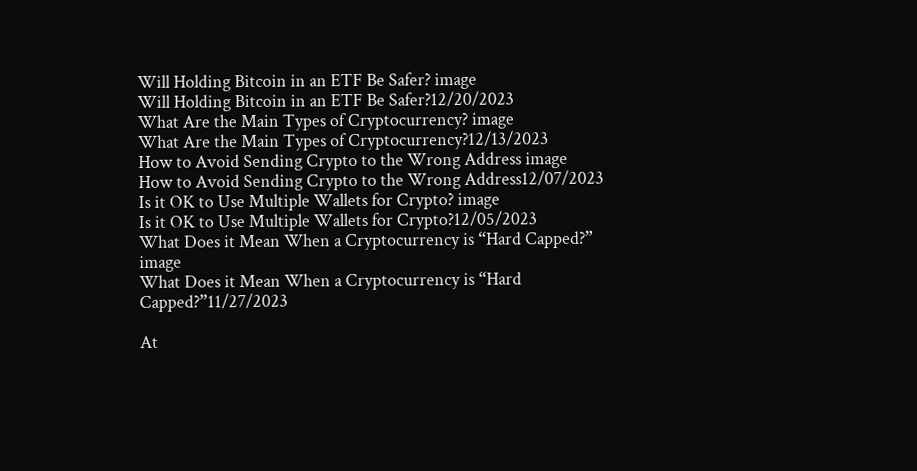Will Holding Bitcoin in an ETF Be Safer? image
Will Holding Bitcoin in an ETF Be Safer?12/20/2023
What Are the Main Types of Cryptocurrency? image
What Are the Main Types of Cryptocurrency?12/13/2023
How to Avoid Sending Crypto to the Wrong Address image
How to Avoid Sending Crypto to the Wrong Address12/07/2023
Is it OK to Use Multiple Wallets for Crypto? image
Is it OK to Use Multiple Wallets for Crypto?12/05/2023
What Does it Mean When a Cryptocurrency is “Hard Capped?” image
What Does it Mean When a Cryptocurrency is “Hard Capped?”11/27/2023

At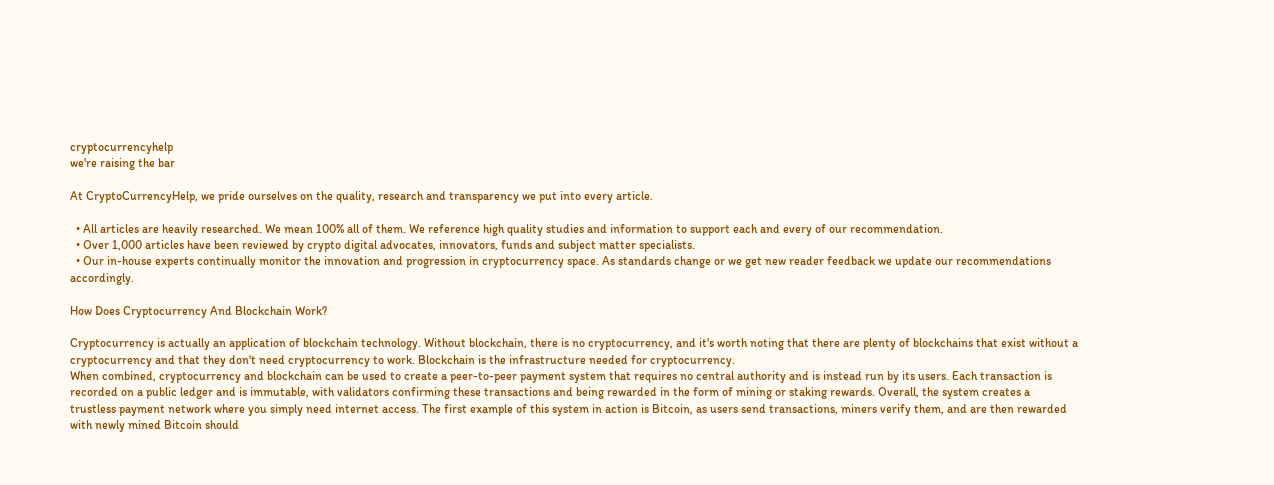cryptocurrencyhelp
we're raising the bar

At CryptoCurrencyHelp, we pride ourselves on the quality, research and transparency we put into every article.

  • All articles are heavily researched. We mean 100% all of them. We reference high quality studies and information to support each and every of our recommendation.
  • Over 1,000 articles have been reviewed by crypto digital advocates, innovators, funds and subject matter specialists.
  • Our in-house experts continually monitor the innovation and progression in cryptocurrency space. As standards change or we get new reader feedback we update our recommendations accordingly.

How Does Cryptocurrency And Blockchain Work?

Cryptocurrency is actually an application of blockchain technology. Without blockchain, there is no cryptocurrency, and it's worth noting that there are plenty of blockchains that exist without a cryptocurrency and that they don't need cryptocurrency to work. Blockchain is the infrastructure needed for cryptocurrency.
When combined, cryptocurrency and blockchain can be used to create a peer-to-peer payment system that requires no central authority and is instead run by its users. Each transaction is recorded on a public ledger and is immutable, with validators confirming these transactions and being rewarded in the form of mining or staking rewards. Overall, the system creates a trustless payment network where you simply need internet access. The first example of this system in action is Bitcoin, as users send transactions, miners verify them, and are then rewarded with newly mined Bitcoin should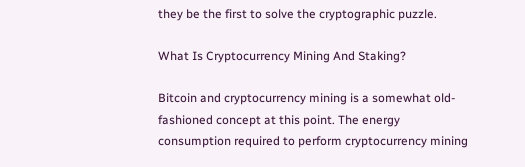they be the first to solve the cryptographic puzzle.

What Is Cryptocurrency Mining And Staking?

Bitcoin and cryptocurrency mining is a somewhat old-fashioned concept at this point. The energy consumption required to perform cryptocurrency mining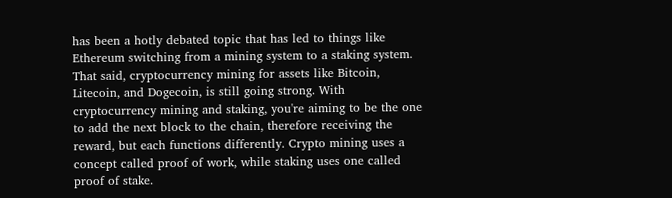has been a hotly debated topic that has led to things like Ethereum switching from a mining system to a staking system. That said, cryptocurrency mining for assets like Bitcoin, Litecoin, and Dogecoin, is still going strong. With cryptocurrency mining and staking, you're aiming to be the one to add the next block to the chain, therefore receiving the reward, but each functions differently. Crypto mining uses a concept called proof of work, while staking uses one called proof of stake.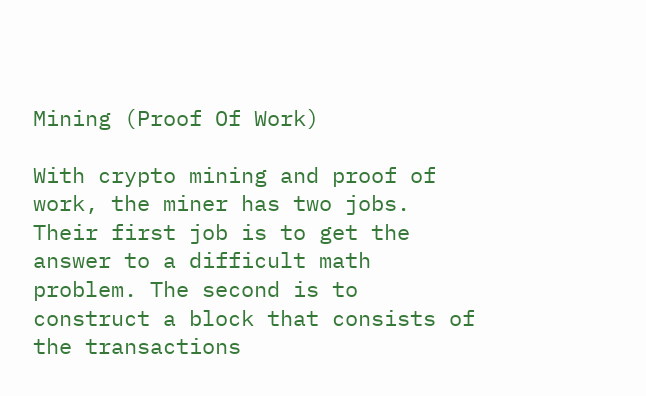Mining (Proof Of Work)

With crypto mining and proof of work, the miner has two jobs. Their first job is to get the answer to a difficult math problem. The second is to construct a block that consists of the transactions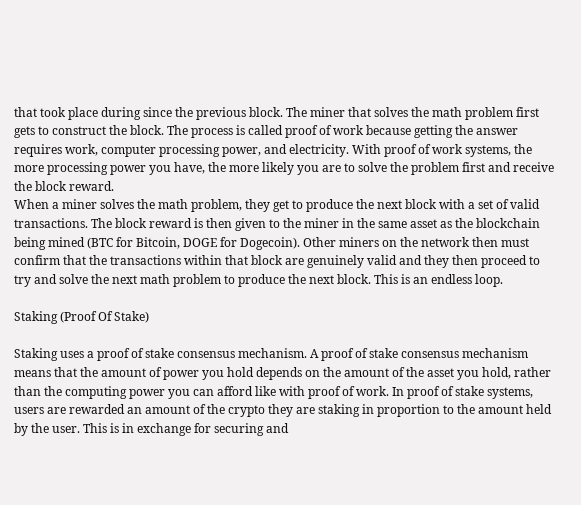that took place during since the previous block. The miner that solves the math problem first gets to construct the block. The process is called proof of work because getting the answer requires work, computer processing power, and electricity. With proof of work systems, the more processing power you have, the more likely you are to solve the problem first and receive the block reward.
When a miner solves the math problem, they get to produce the next block with a set of valid transactions. The block reward is then given to the miner in the same asset as the blockchain being mined (BTC for Bitcoin, DOGE for Dogecoin). Other miners on the network then must confirm that the transactions within that block are genuinely valid and they then proceed to try and solve the next math problem to produce the next block. This is an endless loop.

Staking (Proof Of Stake)

Staking uses a proof of stake consensus mechanism. A proof of stake consensus mechanism means that the amount of power you hold depends on the amount of the asset you hold, rather than the computing power you can afford like with proof of work. In proof of stake systems, users are rewarded an amount of the crypto they are staking in proportion to the amount held by the user. This is in exchange for securing and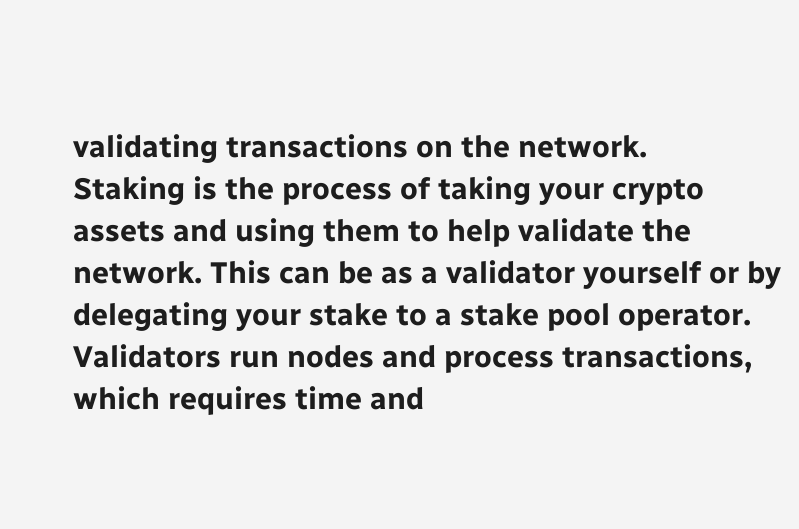validating transactions on the network.
Staking is the process of taking your crypto assets and using them to help validate the network. This can be as a validator yourself or by delegating your stake to a stake pool operator. Validators run nodes and process transactions, which requires time and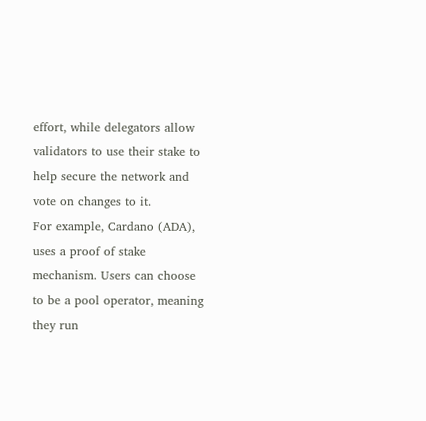effort, while delegators allow validators to use their stake to help secure the network and vote on changes to it.
For example, Cardano (ADA), uses a proof of stake mechanism. Users can choose to be a pool operator, meaning they run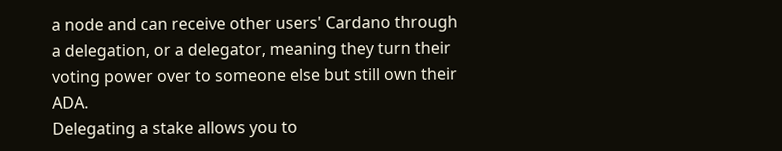a node and can receive other users' Cardano through a delegation, or a delegator, meaning they turn their voting power over to someone else but still own their ADA.
Delegating a stake allows you to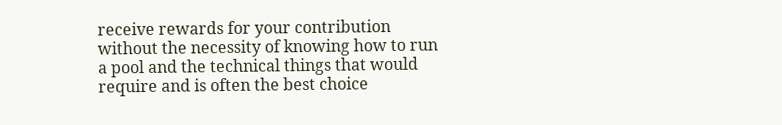receive rewards for your contribution without the necessity of knowing how to run a pool and the technical things that would require and is often the best choice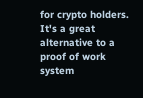for crypto holders. It's a great alternative to a proof of work system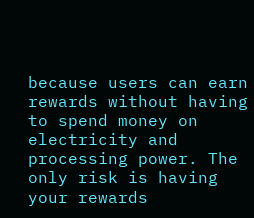because users can earn rewards without having to spend money on electricity and processing power. The only risk is having your rewards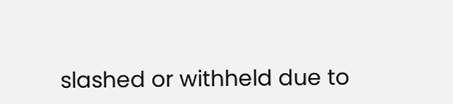slashed or withheld due to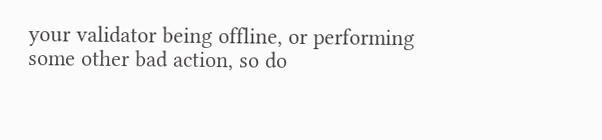your validator being offline, or performing some other bad action, so do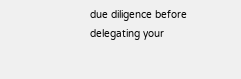due diligence before delegating your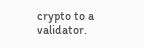crypto to a validator.